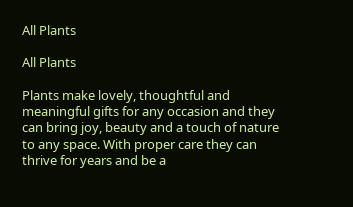All Plants

All Plants

Plants make lovely, thoughtful and meaningful gifts for any occasion and they can bring joy, beauty and a touch of nature to any space. With proper care they can thrive for years and be a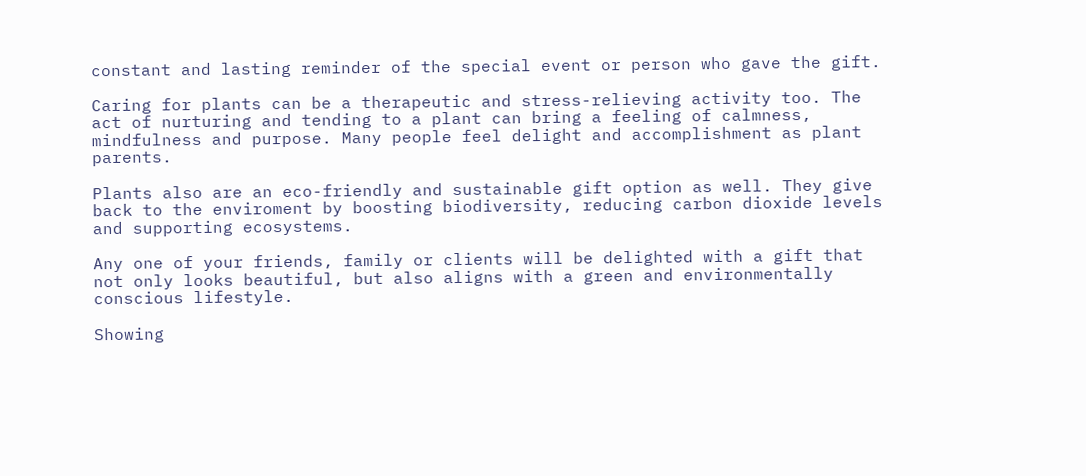constant and lasting reminder of the special event or person who gave the gift.

Caring for plants can be a therapeutic and stress-relieving activity too. The act of nurturing and tending to a plant can bring a feeling of calmness, mindfulness and purpose. Many people feel delight and accomplishment as plant parents.

Plants also are an eco-friendly and sustainable gift option as well. They give back to the enviroment by boosting biodiversity, reducing carbon dioxide levels and supporting ecosystems.

Any one of your friends, family or clients will be delighted with a gift that not only looks beautiful, but also aligns with a green and environmentally conscious lifestyle.

Showing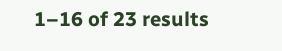1–16 of 23 results